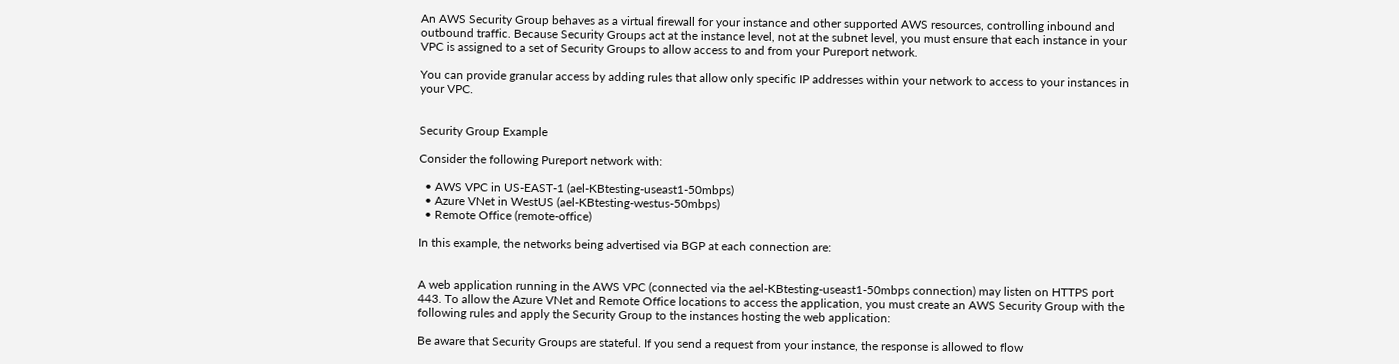An AWS Security Group behaves as a virtual firewall for your instance and other supported AWS resources, controlling inbound and outbound traffic. Because Security Groups act at the instance level, not at the subnet level, you must ensure that each instance in your VPC is assigned to a set of Security Groups to allow access to and from your Pureport network.

You can provide granular access by adding rules that allow only specific IP addresses within your network to access to your instances in your VPC.


Security Group Example

Consider the following Pureport network with:

  • AWS VPC in US-EAST-1 (ael-KBtesting-useast1-50mbps)
  • Azure VNet in WestUS (ael-KBtesting-westus-50mbps)
  • Remote Office (remote-office)

In this example, the networks being advertised via BGP at each connection are:


A web application running in the AWS VPC (connected via the ael-KBtesting-useast1-50mbps connection) may listen on HTTPS port 443. To allow the Azure VNet and Remote Office locations to access the application, you must create an AWS Security Group with the following rules and apply the Security Group to the instances hosting the web application:

Be aware that Security Groups are stateful. If you send a request from your instance, the response is allowed to flow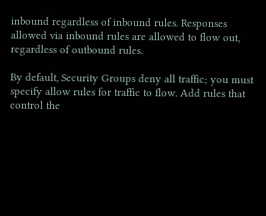inbound regardless of inbound rules. Responses allowed via inbound rules are allowed to flow out, regardless of outbound rules.

By default, Security Groups deny all traffic; you must specify allow rules for traffic to flow. Add rules that control the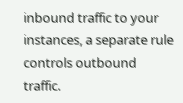inbound traffic to your instances, a separate rule controls outbound traffic.